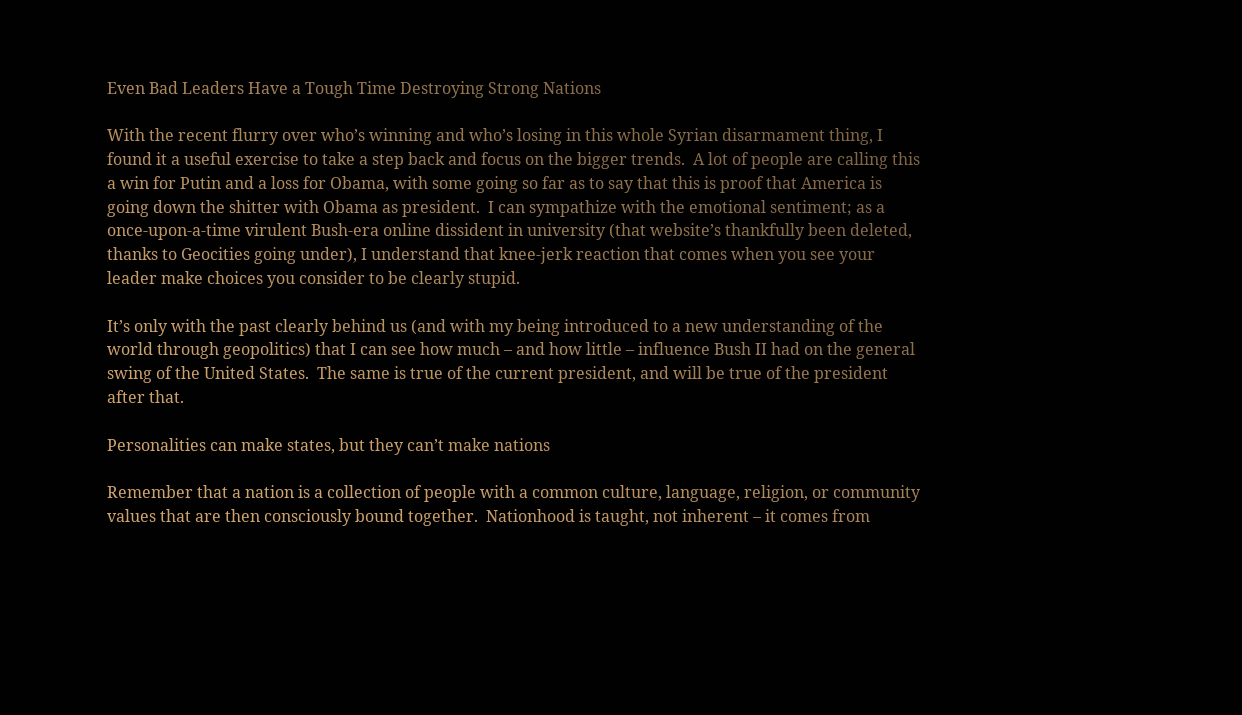Even Bad Leaders Have a Tough Time Destroying Strong Nations

With the recent flurry over who’s winning and who’s losing in this whole Syrian disarmament thing, I found it a useful exercise to take a step back and focus on the bigger trends.  A lot of people are calling this a win for Putin and a loss for Obama, with some going so far as to say that this is proof that America is going down the shitter with Obama as president.  I can sympathize with the emotional sentiment; as a once-upon-a-time virulent Bush-era online dissident in university (that website’s thankfully been deleted, thanks to Geocities going under), I understand that knee-jerk reaction that comes when you see your leader make choices you consider to be clearly stupid.

It’s only with the past clearly behind us (and with my being introduced to a new understanding of the world through geopolitics) that I can see how much – and how little – influence Bush II had on the general swing of the United States.  The same is true of the current president, and will be true of the president after that.

Personalities can make states, but they can’t make nations

Remember that a nation is a collection of people with a common culture, language, religion, or community values that are then consciously bound together.  Nationhood is taught, not inherent – it comes from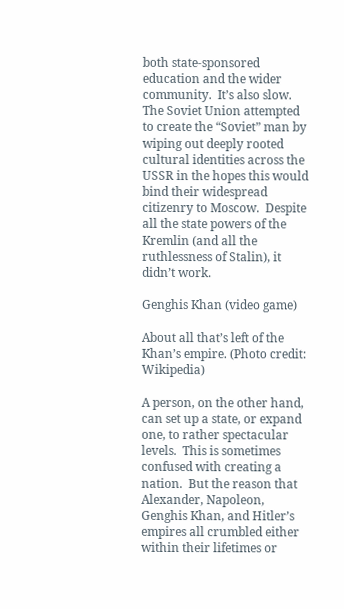both state-sponsored education and the wider community.  It’s also slow.  The Soviet Union attempted to create the “Soviet” man by wiping out deeply rooted cultural identities across the USSR in the hopes this would bind their widespread citizenry to Moscow.  Despite all the state powers of the Kremlin (and all the ruthlessness of Stalin), it didn’t work.

Genghis Khan (video game)

About all that’s left of the Khan’s empire. (Photo credit: Wikipedia)

A person, on the other hand, can set up a state, or expand one, to rather spectacular levels.  This is sometimes confused with creating a nation.  But the reason that Alexander, Napoleon, Genghis Khan, and Hitler’s empires all crumbled either within their lifetimes or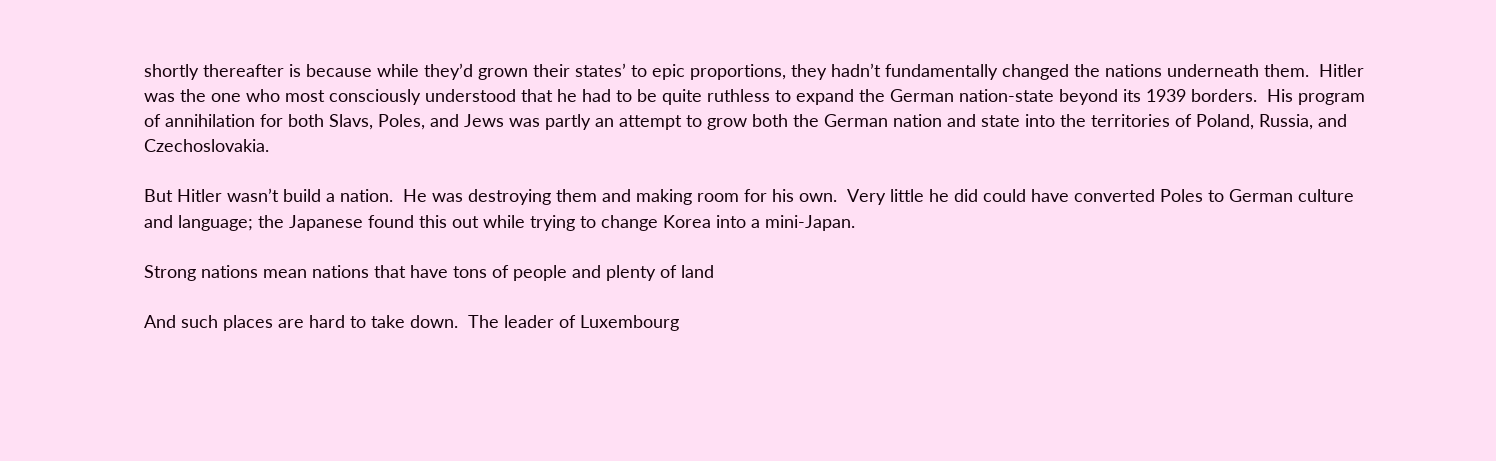shortly thereafter is because while they’d grown their states’ to epic proportions, they hadn’t fundamentally changed the nations underneath them.  Hitler was the one who most consciously understood that he had to be quite ruthless to expand the German nation-state beyond its 1939 borders.  His program of annihilation for both Slavs, Poles, and Jews was partly an attempt to grow both the German nation and state into the territories of Poland, Russia, and Czechoslovakia.

But Hitler wasn’t build a nation.  He was destroying them and making room for his own.  Very little he did could have converted Poles to German culture and language; the Japanese found this out while trying to change Korea into a mini-Japan.

Strong nations mean nations that have tons of people and plenty of land

And such places are hard to take down.  The leader of Luxembourg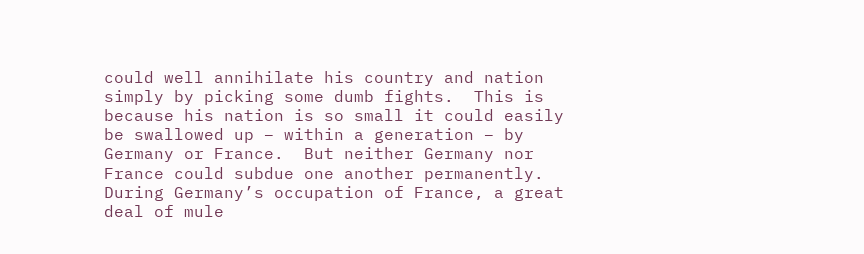could well annihilate his country and nation simply by picking some dumb fights.  This is because his nation is so small it could easily be swallowed up – within a generation – by Germany or France.  But neither Germany nor France could subdue one another permanently.  During Germany’s occupation of France, a great deal of mule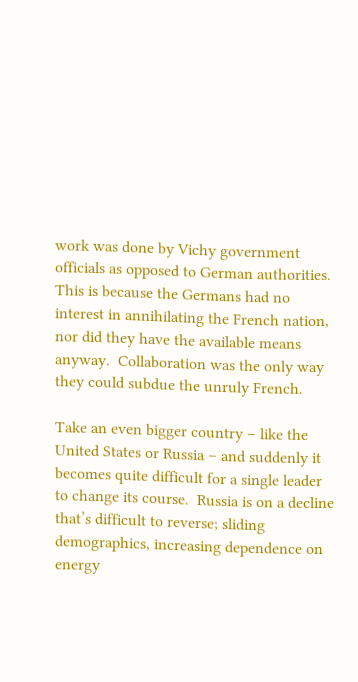work was done by Vichy government officials as opposed to German authorities.  This is because the Germans had no interest in annihilating the French nation, nor did they have the available means anyway.  Collaboration was the only way they could subdue the unruly French.

Take an even bigger country – like the United States or Russia – and suddenly it becomes quite difficult for a single leader to change its course.  Russia is on a decline that’s difficult to reverse; sliding demographics, increasing dependence on energy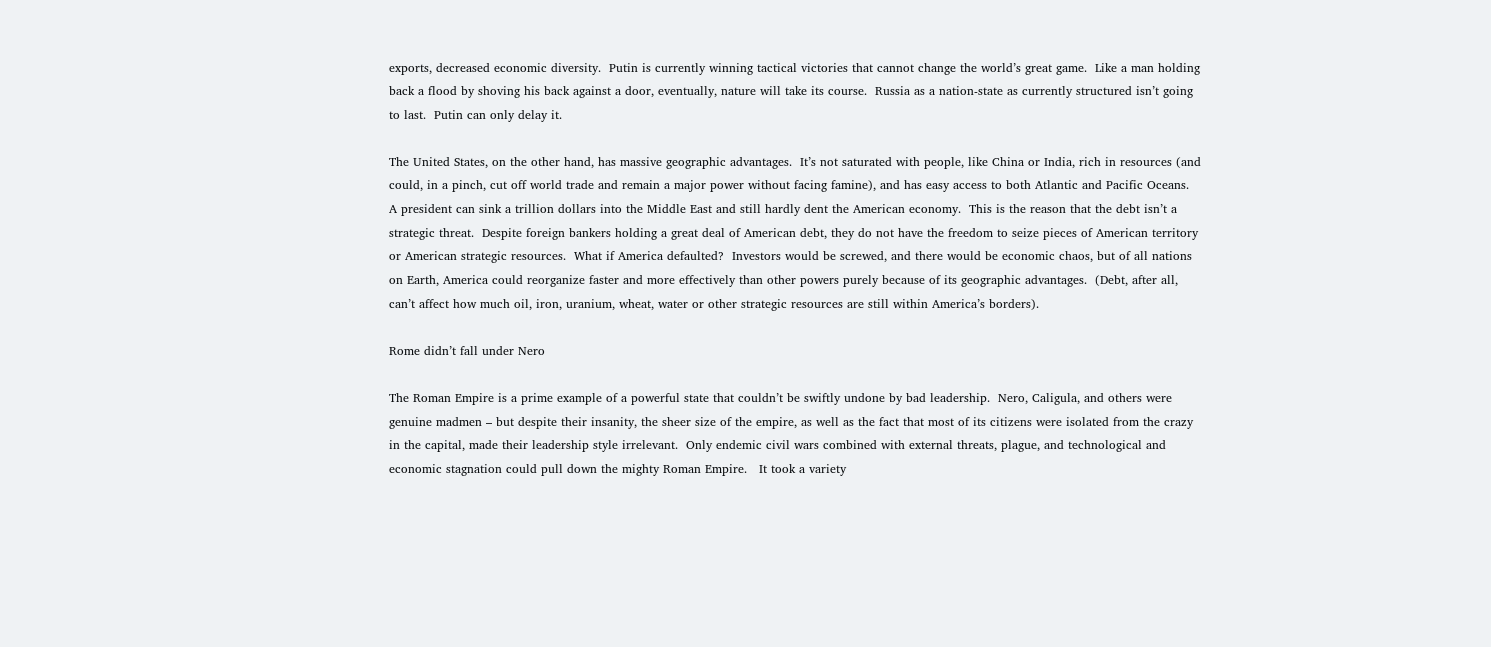exports, decreased economic diversity.  Putin is currently winning tactical victories that cannot change the world’s great game.  Like a man holding back a flood by shoving his back against a door, eventually, nature will take its course.  Russia as a nation-state as currently structured isn’t going to last.  Putin can only delay it.

The United States, on the other hand, has massive geographic advantages.  It’s not saturated with people, like China or India, rich in resources (and could, in a pinch, cut off world trade and remain a major power without facing famine), and has easy access to both Atlantic and Pacific Oceans.  A president can sink a trillion dollars into the Middle East and still hardly dent the American economy.  This is the reason that the debt isn’t a strategic threat.  Despite foreign bankers holding a great deal of American debt, they do not have the freedom to seize pieces of American territory or American strategic resources.  What if America defaulted?  Investors would be screwed, and there would be economic chaos, but of all nations on Earth, America could reorganize faster and more effectively than other powers purely because of its geographic advantages.  (Debt, after all, can’t affect how much oil, iron, uranium, wheat, water or other strategic resources are still within America’s borders).

Rome didn’t fall under Nero

The Roman Empire is a prime example of a powerful state that couldn’t be swiftly undone by bad leadership.  Nero, Caligula, and others were genuine madmen – but despite their insanity, the sheer size of the empire, as well as the fact that most of its citizens were isolated from the crazy in the capital, made their leadership style irrelevant.  Only endemic civil wars combined with external threats, plague, and technological and economic stagnation could pull down the mighty Roman Empire.   It took a variety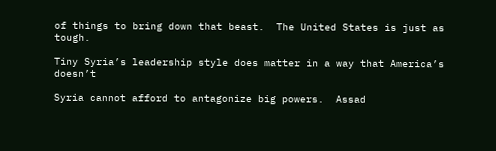of things to bring down that beast.  The United States is just as tough.

Tiny Syria’s leadership style does matter in a way that America’s doesn’t

Syria cannot afford to antagonize big powers.  Assad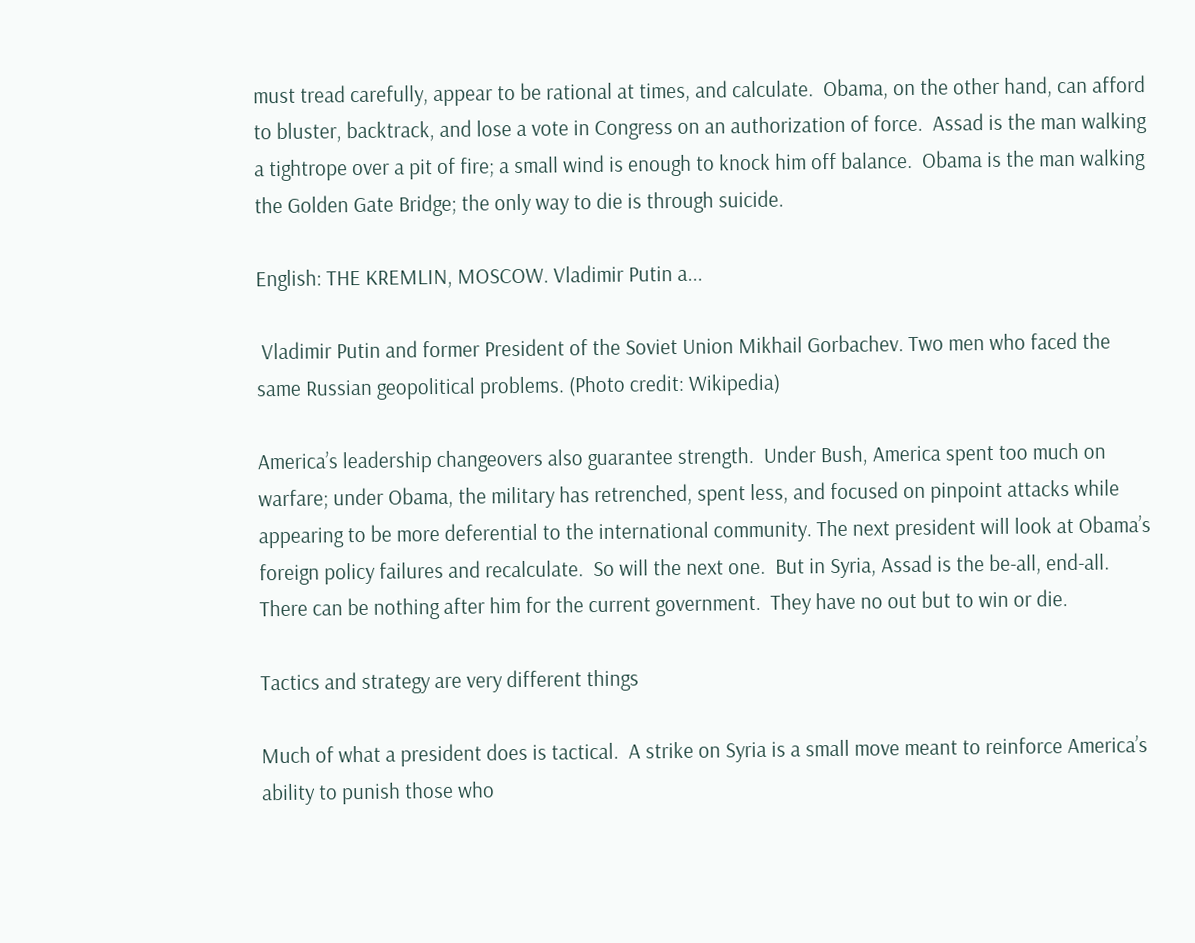must tread carefully, appear to be rational at times, and calculate.  Obama, on the other hand, can afford to bluster, backtrack, and lose a vote in Congress on an authorization of force.  Assad is the man walking a tightrope over a pit of fire; a small wind is enough to knock him off balance.  Obama is the man walking the Golden Gate Bridge; the only way to die is through suicide.

English: THE KREMLIN, MOSCOW. Vladimir Putin a...

 Vladimir Putin and former President of the Soviet Union Mikhail Gorbachev. Two men who faced the same Russian geopolitical problems. (Photo credit: Wikipedia)

America’s leadership changeovers also guarantee strength.  Under Bush, America spent too much on warfare; under Obama, the military has retrenched, spent less, and focused on pinpoint attacks while appearing to be more deferential to the international community. The next president will look at Obama’s foreign policy failures and recalculate.  So will the next one.  But in Syria, Assad is the be-all, end-all.  There can be nothing after him for the current government.  They have no out but to win or die.

Tactics and strategy are very different things

Much of what a president does is tactical.  A strike on Syria is a small move meant to reinforce America’s ability to punish those who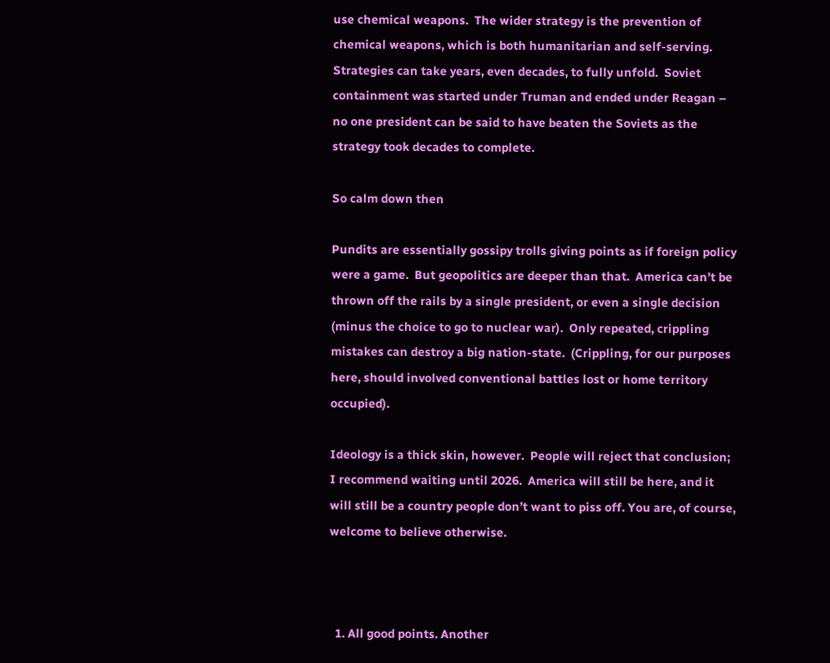use chemical weapons.  The wider strategy is the prevention of chemical weapons, which is both humanitarian and self-serving.  Strategies can take years, even decades, to fully unfold.  Soviet containment was started under Truman and ended under Reagan – no one president can be said to have beaten the Soviets as the strategy took decades to complete.

So calm down then

Pundits are essentially gossipy trolls giving points as if foreign policy were a game.  But geopolitics are deeper than that.  America can’t be thrown off the rails by a single president, or even a single decision (minus the choice to go to nuclear war).  Only repeated, crippling mistakes can destroy a big nation-state.  (Crippling, for our purposes here, should involved conventional battles lost or home territory occupied).

Ideology is a thick skin, however.  People will reject that conclusion; I recommend waiting until 2026.  America will still be here, and it will still be a country people don’t want to piss off. You are, of course, welcome to believe otherwise.



  1. All good points. Another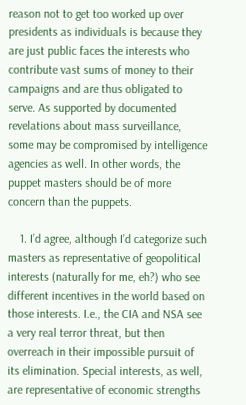reason not to get too worked up over presidents as individuals is because they are just public faces the interests who contribute vast sums of money to their campaigns and are thus obligated to serve. As supported by documented revelations about mass surveillance, some may be compromised by intelligence agencies as well. In other words, the puppet masters should be of more concern than the puppets.

    1. I’d agree, although I’d categorize such masters as representative of geopolitical interests (naturally for me, eh?) who see different incentives in the world based on those interests. I.e., the CIA and NSA see a very real terror threat, but then overreach in their impossible pursuit of its elimination. Special interests, as well, are representative of economic strengths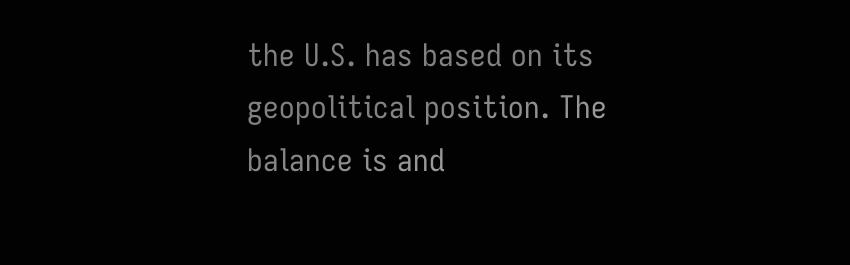the U.S. has based on its geopolitical position. The balance is and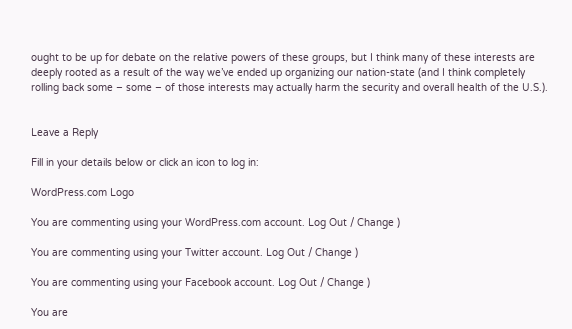ought to be up for debate on the relative powers of these groups, but I think many of these interests are deeply rooted as a result of the way we’ve ended up organizing our nation-state (and I think completely rolling back some – some – of those interests may actually harm the security and overall health of the U.S.).


Leave a Reply

Fill in your details below or click an icon to log in:

WordPress.com Logo

You are commenting using your WordPress.com account. Log Out / Change )

You are commenting using your Twitter account. Log Out / Change )

You are commenting using your Facebook account. Log Out / Change )

You are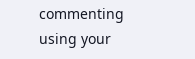commenting using your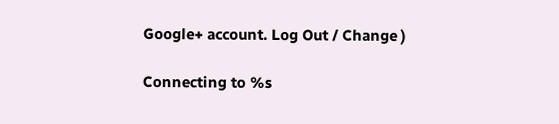Google+ account. Log Out / Change )

Connecting to %s